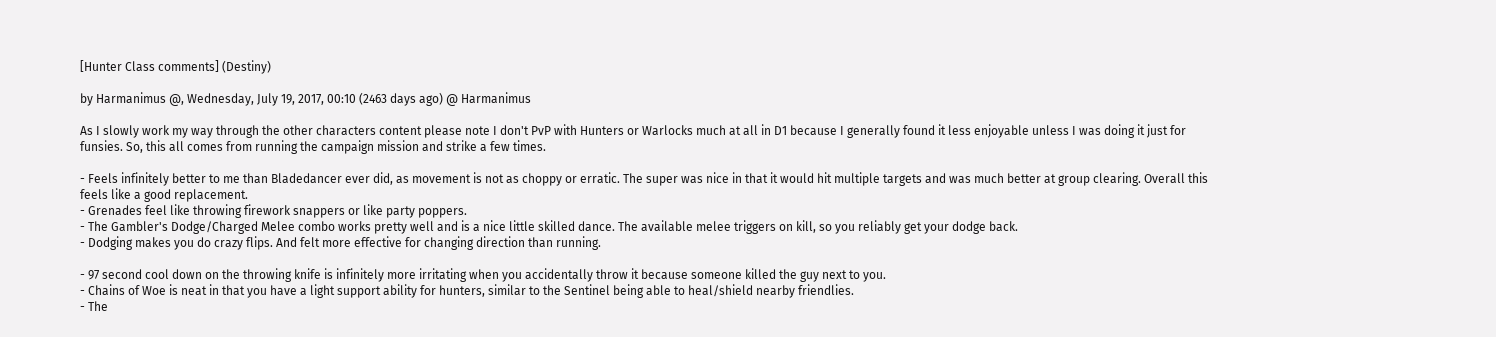[Hunter Class comments] (Destiny)

by Harmanimus @, Wednesday, July 19, 2017, 00:10 (2463 days ago) @ Harmanimus

As I slowly work my way through the other characters content please note I don't PvP with Hunters or Warlocks much at all in D1 because I generally found it less enjoyable unless I was doing it just for funsies. So, this all comes from running the campaign mission and strike a few times.

- Feels infinitely better to me than Bladedancer ever did, as movement is not as choppy or erratic. The super was nice in that it would hit multiple targets and was much better at group clearing. Overall this feels like a good replacement.
- Grenades feel like throwing firework snappers or like party poppers.
- The Gambler's Dodge/Charged Melee combo works pretty well and is a nice little skilled dance. The available melee triggers on kill, so you reliably get your dodge back.
- Dodging makes you do crazy flips. And felt more effective for changing direction than running.

- 97 second cool down on the throwing knife is infinitely more irritating when you accidentally throw it because someone killed the guy next to you.
- Chains of Woe is neat in that you have a light support ability for hunters, similar to the Sentinel being able to heal/shield nearby friendlies.
- The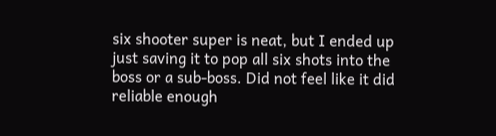six shooter super is neat, but I ended up just saving it to pop all six shots into the boss or a sub-boss. Did not feel like it did reliable enough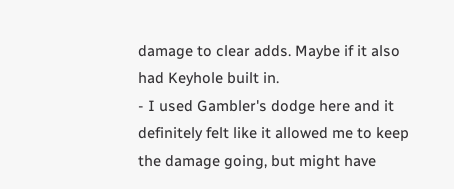damage to clear adds. Maybe if it also had Keyhole built in.
- I used Gambler's dodge here and it definitely felt like it allowed me to keep the damage going, but might have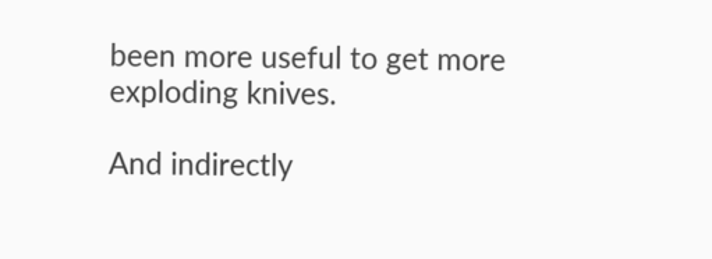been more useful to get more exploding knives.

And indirectly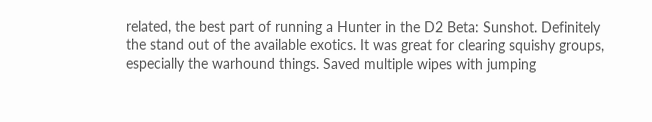related, the best part of running a Hunter in the D2 Beta: Sunshot. Definitely the stand out of the available exotics. It was great for clearing squishy groups, especially the warhound things. Saved multiple wipes with jumping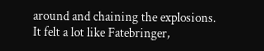around and chaining the explosions. It felt a lot like Fatebringer,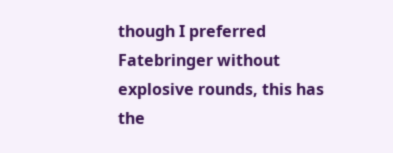though I preferred Fatebringer without explosive rounds, this has the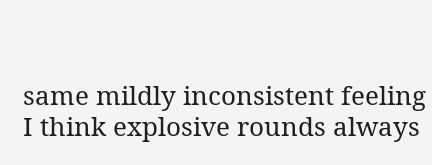same mildly inconsistent feeling I think explosive rounds always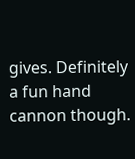gives. Definitely a fun hand cannon though.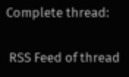Complete thread:

 RSS Feed of thread